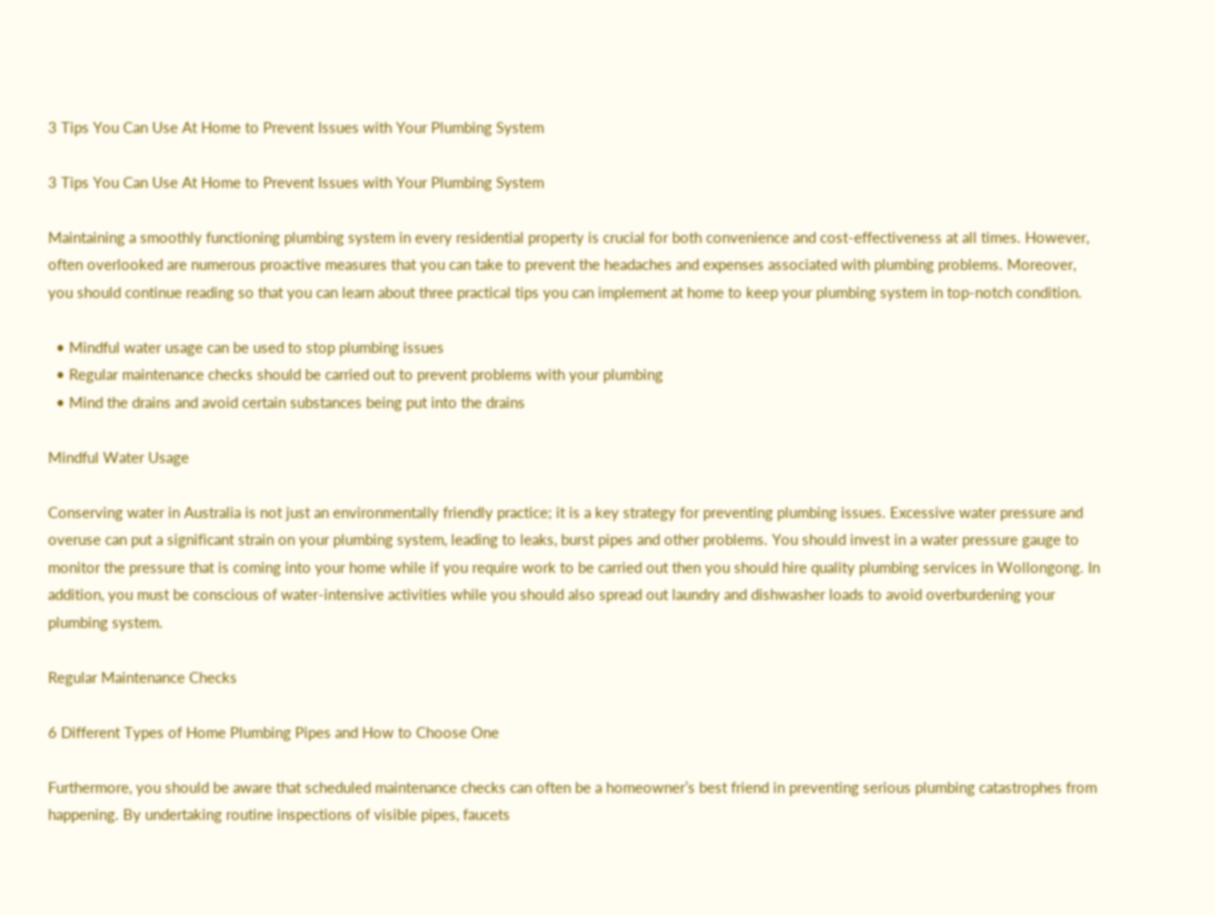3 Tips You Can Use At Home to Prevent Issues with Your Plumbing System

3 Tips You Can Use At Home to Prevent Issues with Your Plumbing System

Maintaining a smoothly functioning plumbing system in every residential property is crucial for both convenience and cost-effectiveness at all times. However, often overlooked are numerous proactive measures that you can take to prevent the headaches and expenses associated with plumbing problems. Moreover, you should continue reading so that you can learn about three practical tips you can implement at home to keep your plumbing system in top-notch condition.

  • Mindful water usage can be used to stop plumbing issues
  • Regular maintenance checks should be carried out to prevent problems with your plumbing
  • Mind the drains and avoid certain substances being put into the drains

Mindful Water Usage

Conserving water in Australia is not just an environmentally friendly practice; it is a key strategy for preventing plumbing issues. Excessive water pressure and overuse can put a significant strain on your plumbing system, leading to leaks, burst pipes and other problems. You should invest in a water pressure gauge to monitor the pressure that is coming into your home while if you require work to be carried out then you should hire quality plumbing services in Wollongong. In addition, you must be conscious of water-intensive activities while you should also spread out laundry and dishwasher loads to avoid overburdening your plumbing system.

Regular Maintenance Checks

6 Different Types of Home Plumbing Pipes and How to Choose One

Furthermore, you should be aware that scheduled maintenance checks can often be a homeowner’s best friend in preventing serious plumbing catastrophes from happening. By undertaking routine inspections of visible pipes, faucets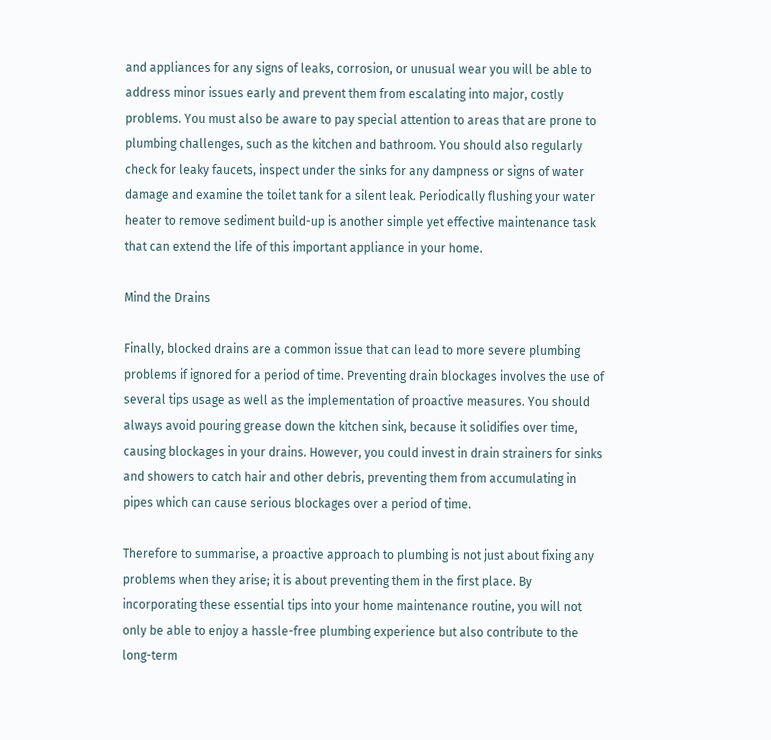and appliances for any signs of leaks, corrosion, or unusual wear you will be able to address minor issues early and prevent them from escalating into major, costly problems. You must also be aware to pay special attention to areas that are prone to plumbing challenges, such as the kitchen and bathroom. You should also regularly check for leaky faucets, inspect under the sinks for any dampness or signs of water damage and examine the toilet tank for a silent leak. Periodically flushing your water heater to remove sediment build-up is another simple yet effective maintenance task that can extend the life of this important appliance in your home.

Mind the Drains

Finally, blocked drains are a common issue that can lead to more severe plumbing problems if ignored for a period of time. Preventing drain blockages involves the use of several tips usage as well as the implementation of proactive measures. You should always avoid pouring grease down the kitchen sink, because it solidifies over time, causing blockages in your drains. However, you could invest in drain strainers for sinks and showers to catch hair and other debris, preventing them from accumulating in pipes which can cause serious blockages over a period of time.

Therefore to summarise, a proactive approach to plumbing is not just about fixing any problems when they arise; it is about preventing them in the first place. By incorporating these essential tips into your home maintenance routine, you will not only be able to enjoy a hassle-free plumbing experience but also contribute to the long-term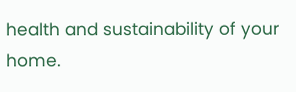health and sustainability of your home.